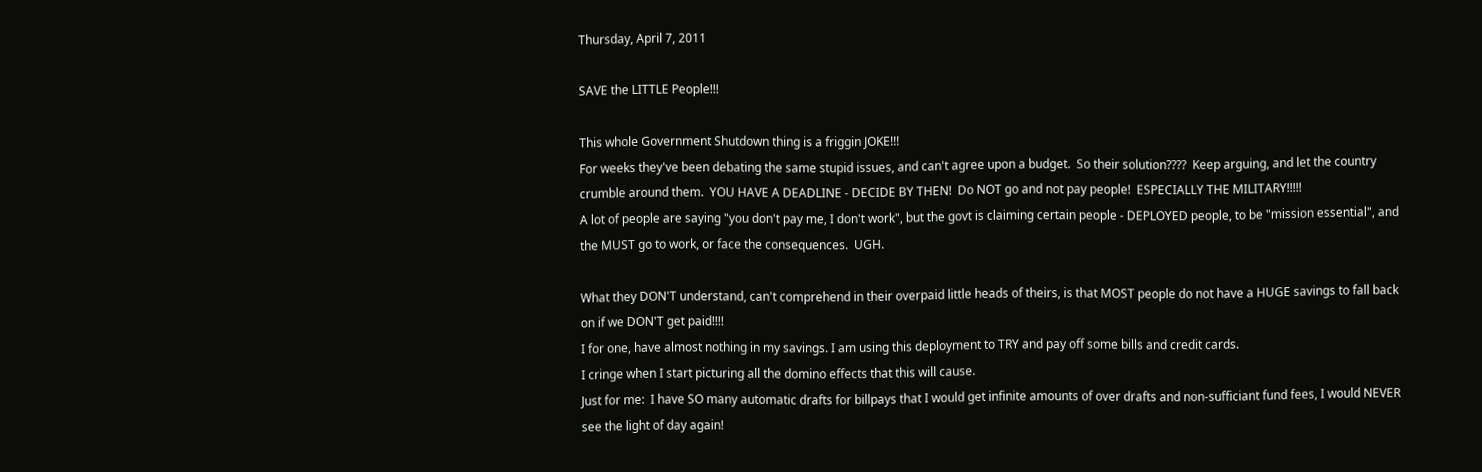Thursday, April 7, 2011

SAVE the LITTLE People!!!

This whole Government Shutdown thing is a friggin JOKE!!!
For weeks they've been debating the same stupid issues, and can't agree upon a budget.  So their solution????  Keep arguing, and let the country crumble around them.  YOU HAVE A DEADLINE - DECIDE BY THEN!  Do NOT go and not pay people!  ESPECIALLY THE MILITARY!!!!!
A lot of people are saying "you don't pay me, I don't work", but the govt is claiming certain people - DEPLOYED people, to be "mission essential", and the MUST go to work, or face the consequences.  UGH.

What they DON'T understand, can't comprehend in their overpaid little heads of theirs, is that MOST people do not have a HUGE savings to fall back on if we DON'T get paid!!!!
I for one, have almost nothing in my savings. I am using this deployment to TRY and pay off some bills and credit cards.
I cringe when I start picturing all the domino effects that this will cause.
Just for me:  I have SO many automatic drafts for billpays that I would get infinite amounts of over drafts and non-sufficiant fund fees, I would NEVER see the light of day again!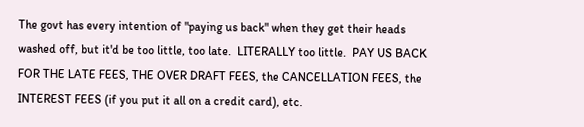The govt has every intention of "paying us back" when they get their heads washed off, but it'd be too little, too late.  LITERALLY too little.  PAY US BACK FOR THE LATE FEES, THE OVER DRAFT FEES, the CANCELLATION FEES, the INTEREST FEES (if you put it all on a credit card), etc.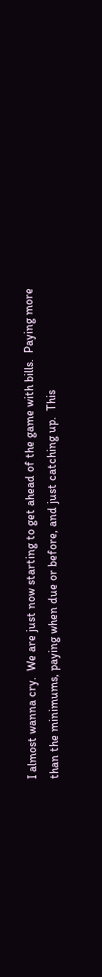I almost wanna cry.  We are just now starting to get ahead of the game with bills.  Paying more than the minimums, paying when due or before, and just catching up.  This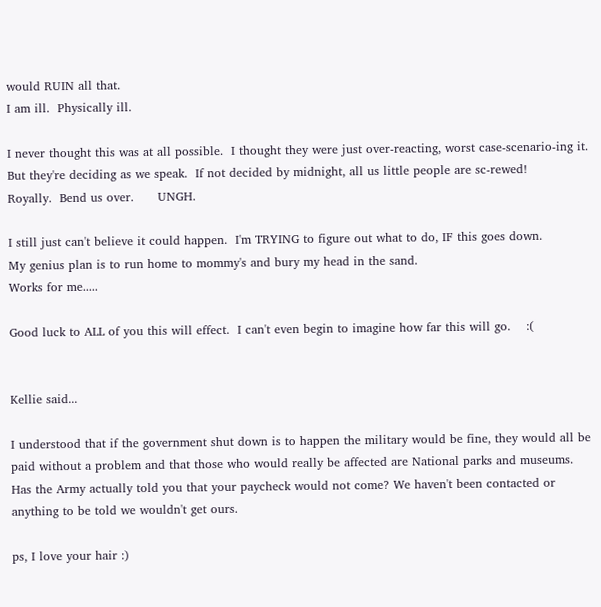would RUIN all that.
I am ill.  Physically ill.

I never thought this was at all possible.  I thought they were just over-reacting, worst case-scenario-ing it.  But they're deciding as we speak.  If not decided by midnight, all us little people are sc-rewed!
Royally.  Bend us over.      UNGH.

I still just can't believe it could happen.  I'm TRYING to figure out what to do, IF this goes down.
My genius plan is to run home to mommy's and bury my head in the sand.
Works for me.....

Good luck to ALL of you this will effect.  I can't even begin to imagine how far this will go.    :(


Kellie said...

I understood that if the government shut down is to happen the military would be fine, they would all be paid without a problem and that those who would really be affected are National parks and museums. Has the Army actually told you that your paycheck would not come? We haven't been contacted or anything to be told we wouldn't get ours.

ps, I love your hair :)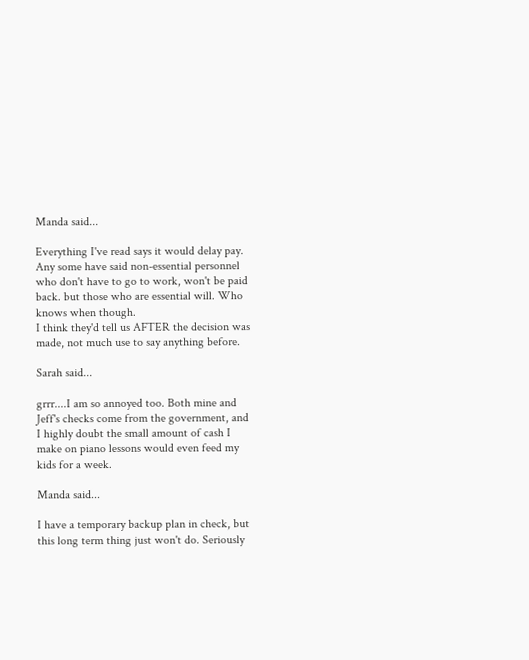Manda said...

Everything I've read says it would delay pay. Any some have said non-essential personnel who don't have to go to work, won't be paid back. but those who are essential will. Who knows when though.
I think they'd tell us AFTER the decision was made, not much use to say anything before.

Sarah said...

grrr....I am so annoyed too. Both mine and Jeff's checks come from the government, and I highly doubt the small amount of cash I make on piano lessons would even feed my kids for a week.

Manda said...

I have a temporary backup plan in check, but this long term thing just won't do. Seriously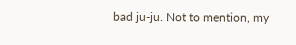bad ju-ju. Not to mention, my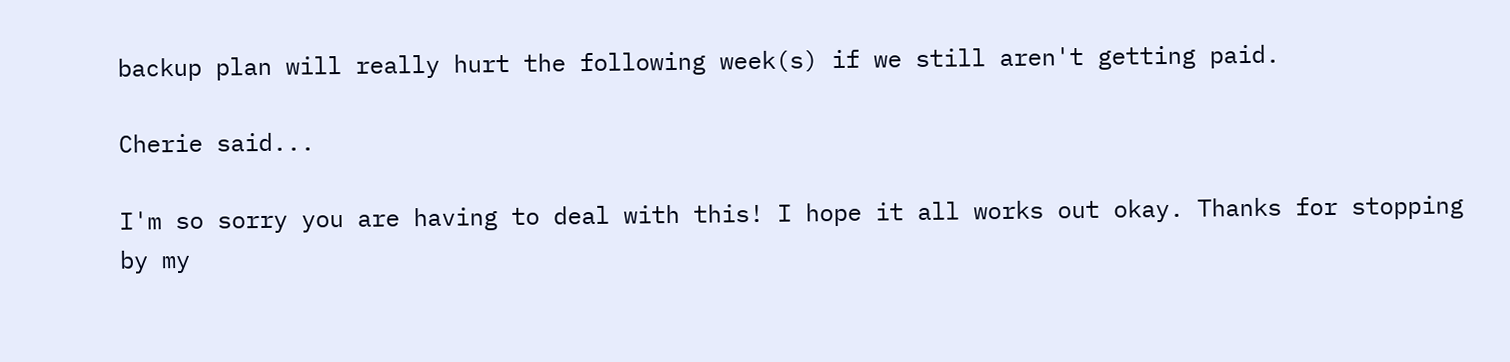backup plan will really hurt the following week(s) if we still aren't getting paid.

Cherie said...

I'm so sorry you are having to deal with this! I hope it all works out okay. Thanks for stopping by my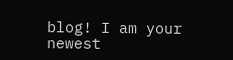blog! I am your newest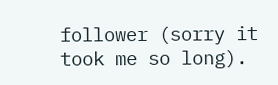follower (sorry it took me so long).